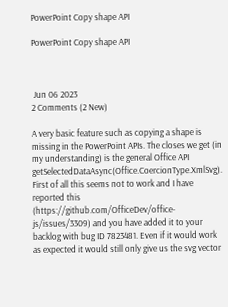PowerPoint Copy shape API

PowerPoint Copy shape API



 Jun 06 2023
2 Comments (2 New)

A very basic feature such as copying a shape is missing in the PowerPoint APIs. The closes we get (in my understanding) is the general Office API getSelectedDataAsync(Office.CoercionType.XmlSvg). First of all this seems not to work and I have reported this (https://github.com/OfficeDev/office-js/issues/3309) and you have added it to your backlog with bug ID 7823481. Even if it would work as expected it would still only give us the svg vector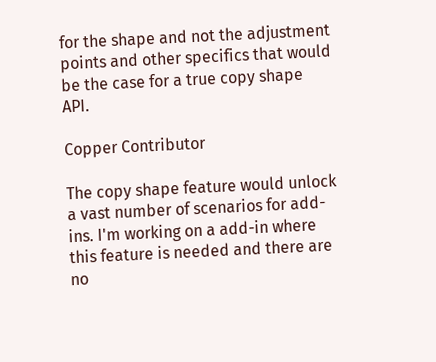for the shape and not the adjustment points and other specifics that would be the case for a true copy shape API.

Copper Contributor

The copy shape feature would unlock a vast number of scenarios for add-ins. I'm working on a add-in where this feature is needed and there are no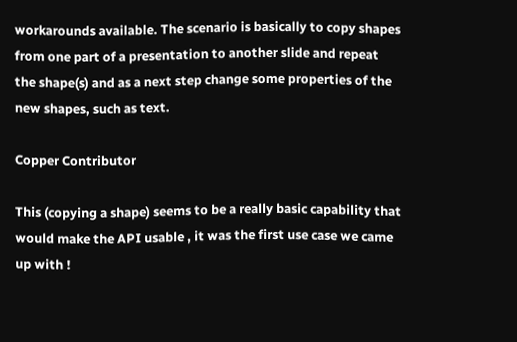workarounds available. The scenario is basically to copy shapes from one part of a presentation to another slide and repeat the shape(s) and as a next step change some properties of the new shapes, such as text.

Copper Contributor

This (copying a shape) seems to be a really basic capability that would make the API usable , it was the first use case we came up with !